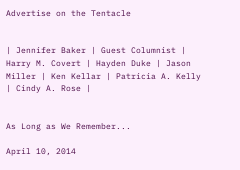Advertise on the Tentacle


| Jennifer Baker | Guest Columnist | Harry M. Covert | Hayden Duke | Jason Miller | Ken Kellar | Patricia A. Kelly | Cindy A. Rose |


As Long as We Remember...

April 10, 2014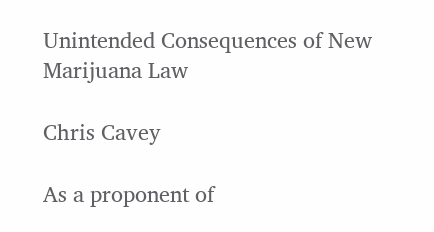Unintended Consequences of New Marijuana Law

Chris Cavey

As a proponent of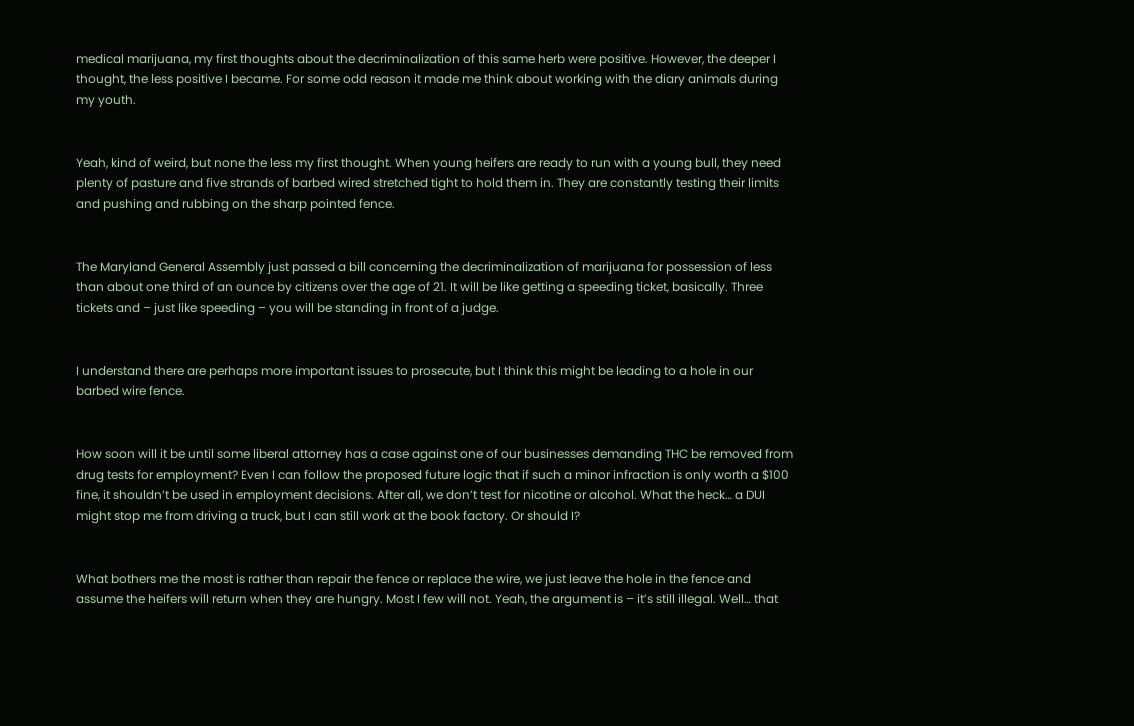medical marijuana, my first thoughts about the decriminalization of this same herb were positive. However, the deeper I thought, the less positive I became. For some odd reason it made me think about working with the diary animals during my youth.


Yeah, kind of weird, but none the less my first thought. When young heifers are ready to run with a young bull, they need plenty of pasture and five strands of barbed wired stretched tight to hold them in. They are constantly testing their limits and pushing and rubbing on the sharp pointed fence.


The Maryland General Assembly just passed a bill concerning the decriminalization of marijuana for possession of less than about one third of an ounce by citizens over the age of 21. It will be like getting a speeding ticket, basically. Three tickets and – just like speeding – you will be standing in front of a judge.


I understand there are perhaps more important issues to prosecute, but I think this might be leading to a hole in our barbed wire fence.


How soon will it be until some liberal attorney has a case against one of our businesses demanding THC be removed from drug tests for employment? Even I can follow the proposed future logic that if such a minor infraction is only worth a $100 fine, it shouldn’t be used in employment decisions. After all, we don’t test for nicotine or alcohol. What the heck… a DUI might stop me from driving a truck, but I can still work at the book factory. Or should I?


What bothers me the most is rather than repair the fence or replace the wire, we just leave the hole in the fence and assume the heifers will return when they are hungry. Most I few will not. Yeah, the argument is – it’s still illegal. Well… that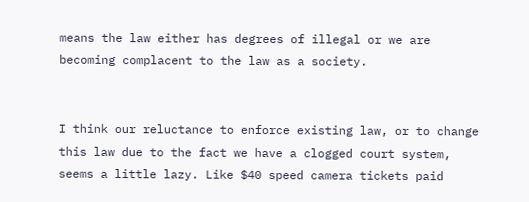means the law either has degrees of illegal or we are becoming complacent to the law as a society.


I think our reluctance to enforce existing law, or to change this law due to the fact we have a clogged court system, seems a little lazy. Like $40 speed camera tickets paid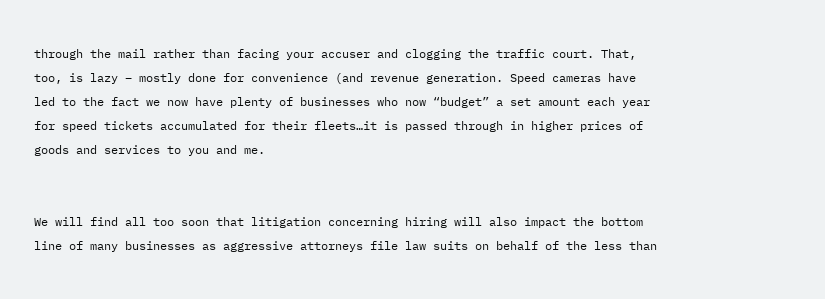through the mail rather than facing your accuser and clogging the traffic court. That, too, is lazy – mostly done for convenience (and revenue generation. Speed cameras have led to the fact we now have plenty of businesses who now “budget” a set amount each year for speed tickets accumulated for their fleets…it is passed through in higher prices of goods and services to you and me.


We will find all too soon that litigation concerning hiring will also impact the bottom line of many businesses as aggressive attorneys file law suits on behalf of the less than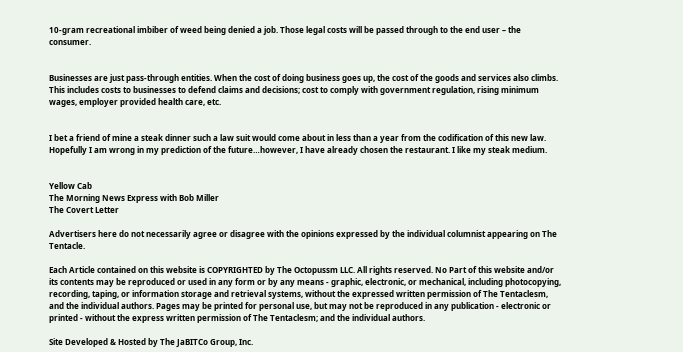10-gram recreational imbiber of weed being denied a job. Those legal costs will be passed through to the end user – the consumer.


Businesses are just pass-through entities. When the cost of doing business goes up, the cost of the goods and services also climbs. This includes costs to businesses to defend claims and decisions; cost to comply with government regulation, rising minimum wages, employer provided health care, etc.


I bet a friend of mine a steak dinner such a law suit would come about in less than a year from the codification of this new law. Hopefully I am wrong in my prediction of the future…however, I have already chosen the restaurant. I like my steak medium.


Yellow Cab
The Morning News Express with Bob Miller
The Covert Letter

Advertisers here do not necessarily agree or disagree with the opinions expressed by the individual columnist appearing on The Tentacle.

Each Article contained on this website is COPYRIGHTED by The Octopussm LLC. All rights reserved. No Part of this website and/or its contents may be reproduced or used in any form or by any means - graphic, electronic, or mechanical, including photocopying, recording, taping, or information storage and retrieval systems, without the expressed written permission of The Tentaclesm, and the individual authors. Pages may be printed for personal use, but may not be reproduced in any publication - electronic or printed - without the express written permission of The Tentaclesm; and the individual authors.

Site Developed & Hosted by The JaBITCo Group, Inc.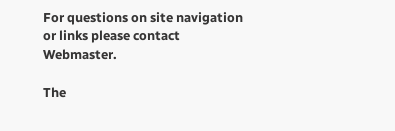For questions on site navigation or links please contact Webmaster.

The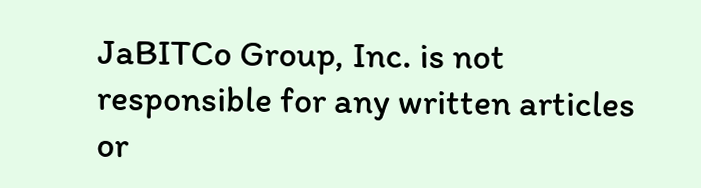JaBITCo Group, Inc. is not responsible for any written articles or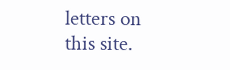letters on this site.